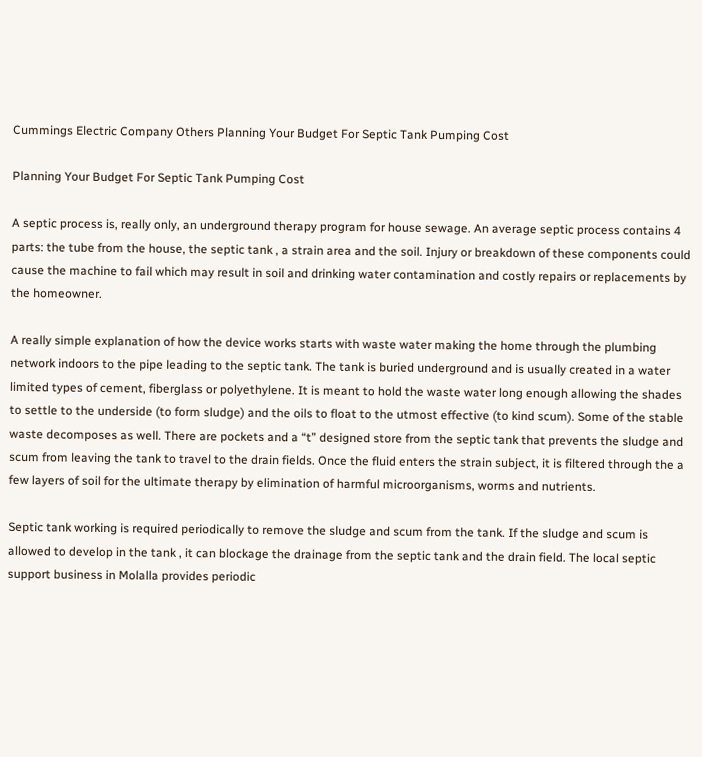Cummings Electric Company Others Planning Your Budget For Septic Tank Pumping Cost

Planning Your Budget For Septic Tank Pumping Cost

A septic process is, really only, an underground therapy program for house sewage. An average septic process contains 4 parts: the tube from the house, the septic tank , a strain area and the soil. Injury or breakdown of these components could cause the machine to fail which may result in soil and drinking water contamination and costly repairs or replacements by the homeowner.

A really simple explanation of how the device works starts with waste water making the home through the plumbing network indoors to the pipe leading to the septic tank. The tank is buried underground and is usually created in a water limited types of cement, fiberglass or polyethylene. It is meant to hold the waste water long enough allowing the shades to settle to the underside (to form sludge) and the oils to float to the utmost effective (to kind scum). Some of the stable waste decomposes as well. There are pockets and a “t” designed store from the septic tank that prevents the sludge and scum from leaving the tank to travel to the drain fields. Once the fluid enters the strain subject, it is filtered through the a few layers of soil for the ultimate therapy by elimination of harmful microorganisms, worms and nutrients.

Septic tank working is required periodically to remove the sludge and scum from the tank. If the sludge and scum is allowed to develop in the tank , it can blockage the drainage from the septic tank and the drain field. The local septic support business in Molalla provides periodic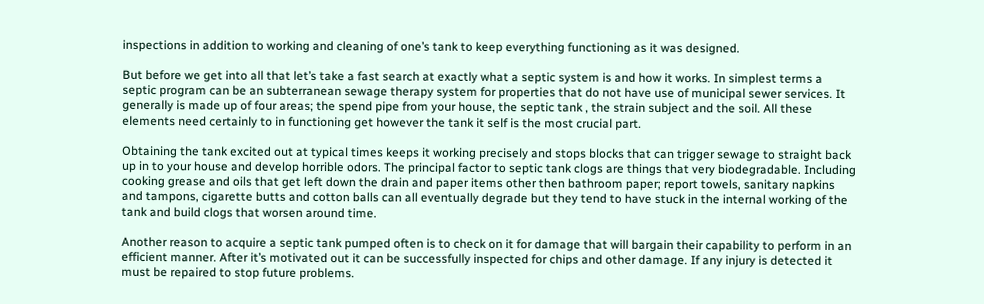inspections in addition to working and cleaning of one’s tank to keep everything functioning as it was designed.

But before we get into all that let’s take a fast search at exactly what a septic system is and how it works. In simplest terms a septic program can be an subterranean sewage therapy system for properties that do not have use of municipal sewer services. It generally is made up of four areas; the spend pipe from your house, the septic tank , the strain subject and the soil. All these elements need certainly to in functioning get however the tank it self is the most crucial part.

Obtaining the tank excited out at typical times keeps it working precisely and stops blocks that can trigger sewage to straight back up in to your house and develop horrible odors. The principal factor to septic tank clogs are things that very biodegradable. Including cooking grease and oils that get left down the drain and paper items other then bathroom paper; report towels, sanitary napkins and tampons, cigarette butts and cotton balls can all eventually degrade but they tend to have stuck in the internal working of the tank and build clogs that worsen around time.

Another reason to acquire a septic tank pumped often is to check on it for damage that will bargain their capability to perform in an efficient manner. After it’s motivated out it can be successfully inspected for chips and other damage. If any injury is detected it must be repaired to stop future problems.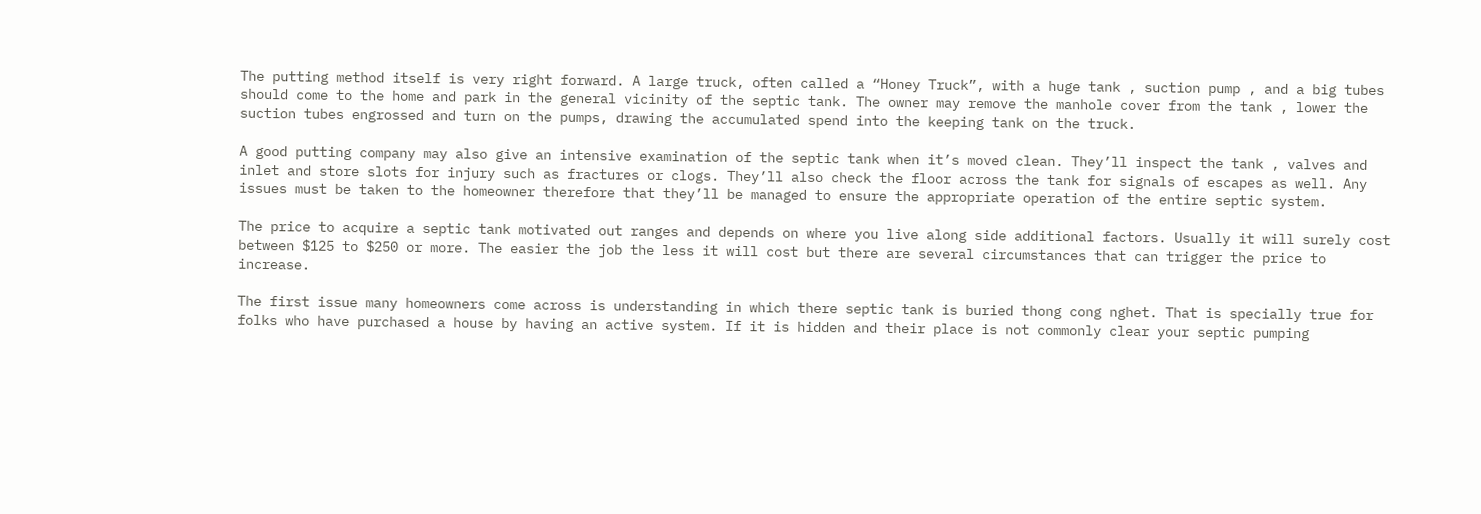The putting method itself is very right forward. A large truck, often called a “Honey Truck”, with a huge tank , suction pump , and a big tubes should come to the home and park in the general vicinity of the septic tank. The owner may remove the manhole cover from the tank , lower the suction tubes engrossed and turn on the pumps, drawing the accumulated spend into the keeping tank on the truck.

A good putting company may also give an intensive examination of the septic tank when it’s moved clean. They’ll inspect the tank , valves and inlet and store slots for injury such as fractures or clogs. They’ll also check the floor across the tank for signals of escapes as well. Any issues must be taken to the homeowner therefore that they’ll be managed to ensure the appropriate operation of the entire septic system.

The price to acquire a septic tank motivated out ranges and depends on where you live along side additional factors. Usually it will surely cost between $125 to $250 or more. The easier the job the less it will cost but there are several circumstances that can trigger the price to increase.

The first issue many homeowners come across is understanding in which there septic tank is buried thong cong nghet. That is specially true for folks who have purchased a house by having an active system. If it is hidden and their place is not commonly clear your septic pumping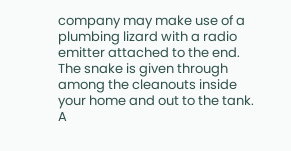company may make use of a plumbing lizard with a radio emitter attached to the end. The snake is given through among the cleanouts inside your home and out to the tank. A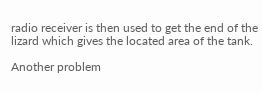radio receiver is then used to get the end of the lizard which gives the located area of the tank.

Another problem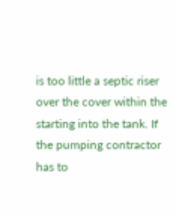is too little a septic riser over the cover within the starting into the tank. If the pumping contractor has to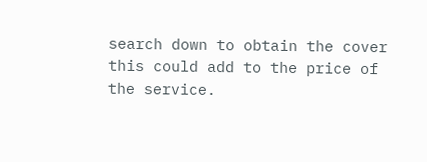search down to obtain the cover this could add to the price of the service.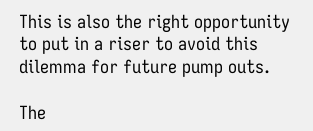This is also the right opportunity to put in a riser to avoid this dilemma for future pump outs.

The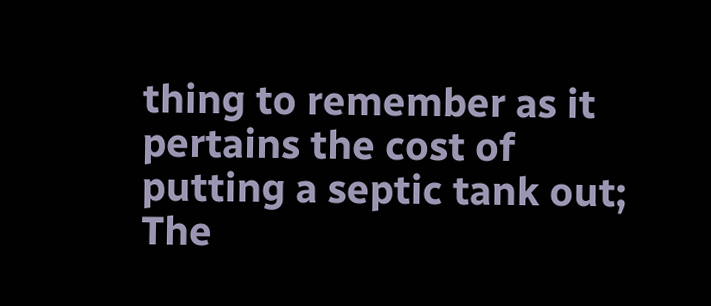thing to remember as it pertains the cost of putting a septic tank out; The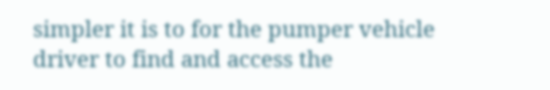simpler it is to for the pumper vehicle driver to find and access the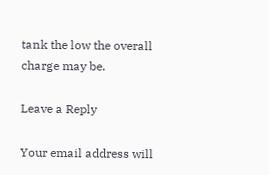tank the low the overall charge may be.

Leave a Reply

Your email address will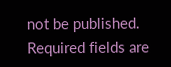not be published. Required fields are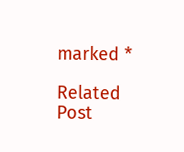marked *

Related Post